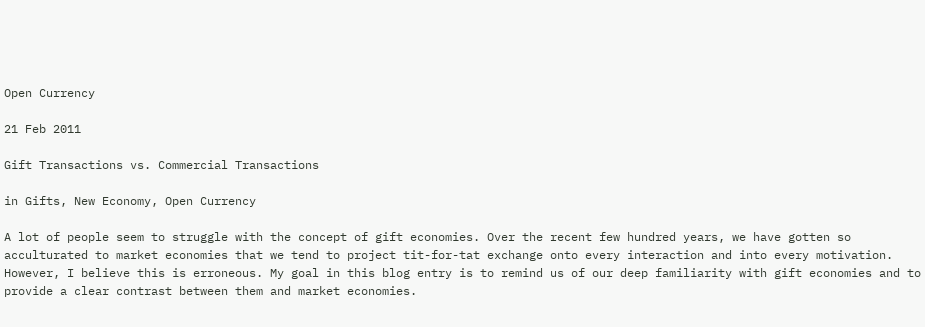Open Currency

21 Feb 2011

Gift Transactions vs. Commercial Transactions

in Gifts, New Economy, Open Currency

A lot of people seem to struggle with the concept of gift economies. Over the recent few hundred years, we have gotten so acculturated to market economies that we tend to project tit-for-tat exchange onto every interaction and into every motivation. However, I believe this is erroneous. My goal in this blog entry is to remind us of our deep familiarity with gift economies and to provide a clear contrast between them and market economies.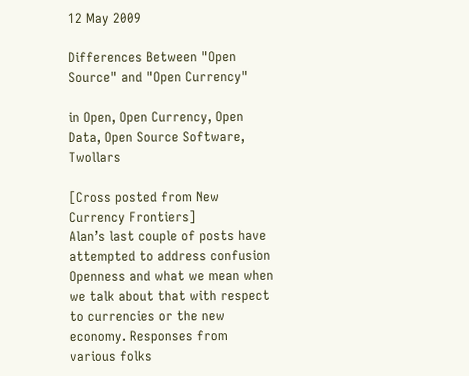12 May 2009

Differences Between "Open Source" and "Open Currency"

in Open, Open Currency, Open Data, Open Source Software, Twollars

[Cross posted from New Currency Frontiers]
Alan’s last couple of posts have attempted to address confusion Openness and what we mean when we talk about that with respect to currencies or the new economy. Responses from various folks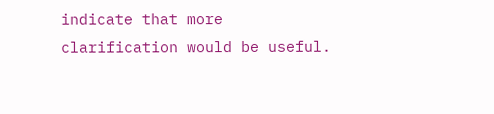indicate that more clarification would be useful.